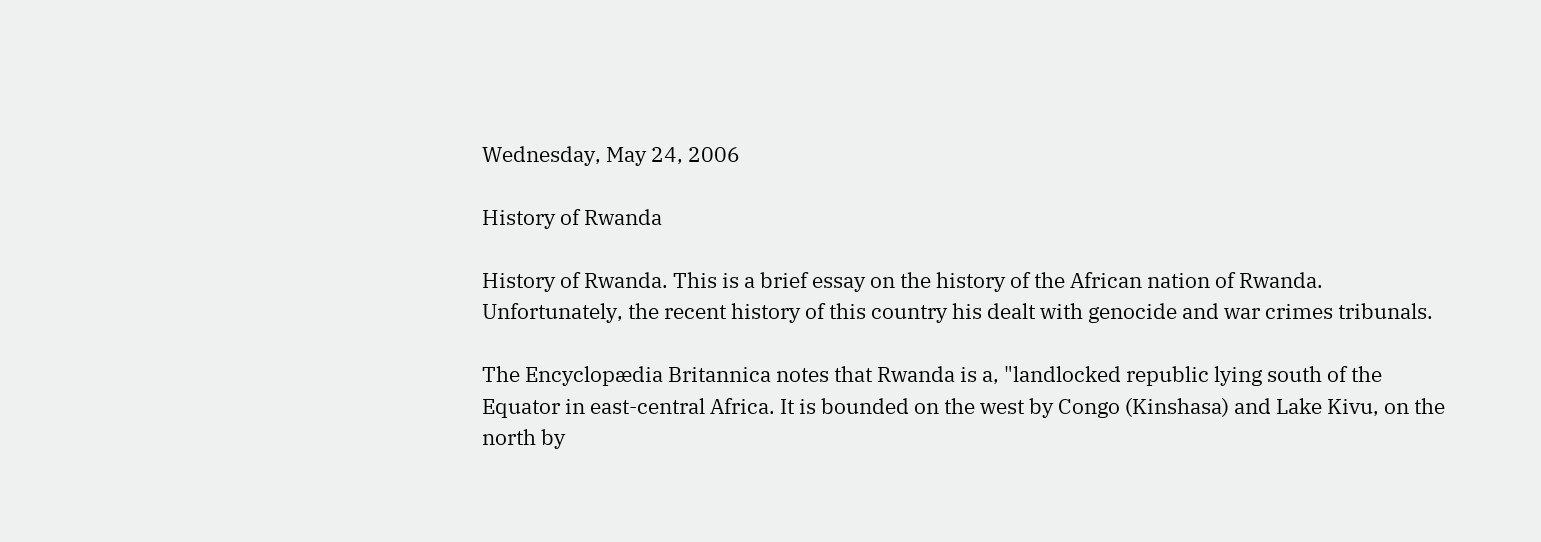Wednesday, May 24, 2006

History of Rwanda

History of Rwanda. This is a brief essay on the history of the African nation of Rwanda. Unfortunately, the recent history of this country his dealt with genocide and war crimes tribunals.

The Encyclopædia Britannica notes that Rwanda is a, "landlocked republic lying south of the Equator in east-central Africa. It is bounded on the west by Congo (Kinshasa) and Lake Kivu, on the north by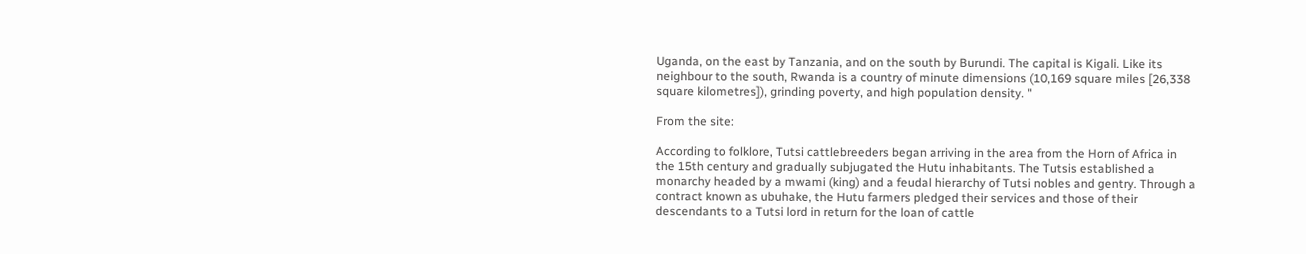Uganda, on the east by Tanzania, and on the south by Burundi. The capital is Kigali. Like its neighbour to the south, Rwanda is a country of minute dimensions (10,169 square miles [26,338 square kilometres]), grinding poverty, and high population density. "

From the site:

According to folklore, Tutsi cattlebreeders began arriving in the area from the Horn of Africa in the 15th century and gradually subjugated the Hutu inhabitants. The Tutsis established a monarchy headed by a mwami (king) and a feudal hierarchy of Tutsi nobles and gentry. Through a contract known as ubuhake, the Hutu farmers pledged their services and those of their descendants to a Tutsi lord in return for the loan of cattle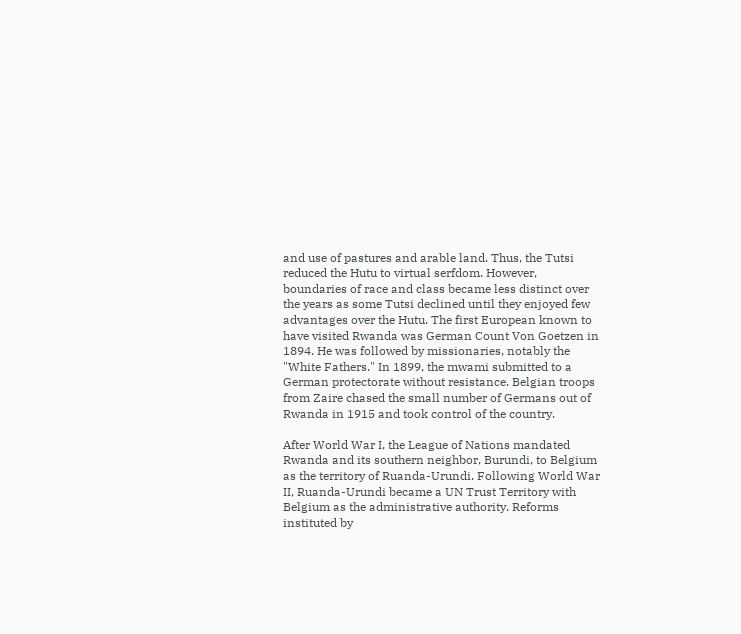and use of pastures and arable land. Thus, the Tutsi reduced the Hutu to virtual serfdom. However, boundaries of race and class became less distinct over the years as some Tutsi declined until they enjoyed few advantages over the Hutu. The first European known to have visited Rwanda was German Count Von Goetzen in 1894. He was followed by missionaries, notably the "White Fathers." In 1899, the mwami submitted to a German protectorate without resistance. Belgian troops from Zaire chased the small number of Germans out of Rwanda in 1915 and took control of the country.

After World War I, the League of Nations mandated Rwanda and its southern neighbor, Burundi, to Belgium as the territory of Ruanda-Urundi. Following World War II, Ruanda-Urundi became a UN Trust Territory with Belgium as the administrative authority. Reforms instituted by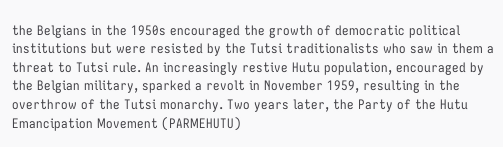the Belgians in the 1950s encouraged the growth of democratic political institutions but were resisted by the Tutsi traditionalists who saw in them a threat to Tutsi rule. An increasingly restive Hutu population, encouraged by the Belgian military, sparked a revolt in November 1959, resulting in the overthrow of the Tutsi monarchy. Two years later, the Party of the Hutu Emancipation Movement (PARMEHUTU)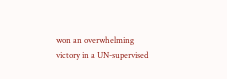won an overwhelming victory in a UN-supervised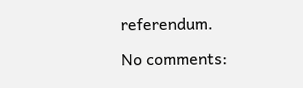referendum.

No comments: